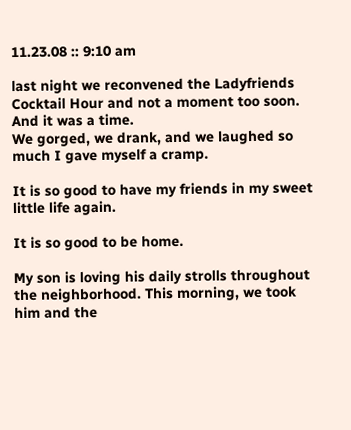11.23.08 :: 9:10 am

last night we reconvened the Ladyfriends Cocktail Hour and not a moment too soon. And it was a time.
We gorged, we drank, and we laughed so much I gave myself a cramp.

It is so good to have my friends in my sweet little life again.

It is so good to be home.

My son is loving his daily strolls throughout the neighborhood. This morning, we took him and the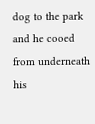dog to the park and he cooed from underneath his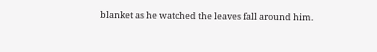blanket as he watched the leaves fall around him.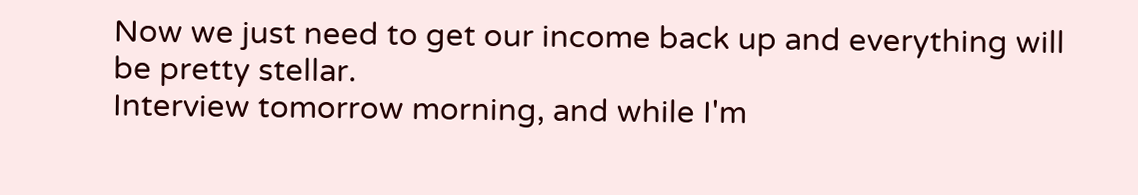Now we just need to get our income back up and everything will be pretty stellar.
Interview tomorrow morning, and while I'm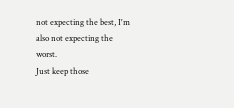not expecting the best, I'm also not expecting the worst.
Just keep those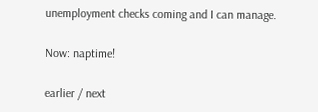unemployment checks coming and I can manage.

Now: naptime!

earlier / next